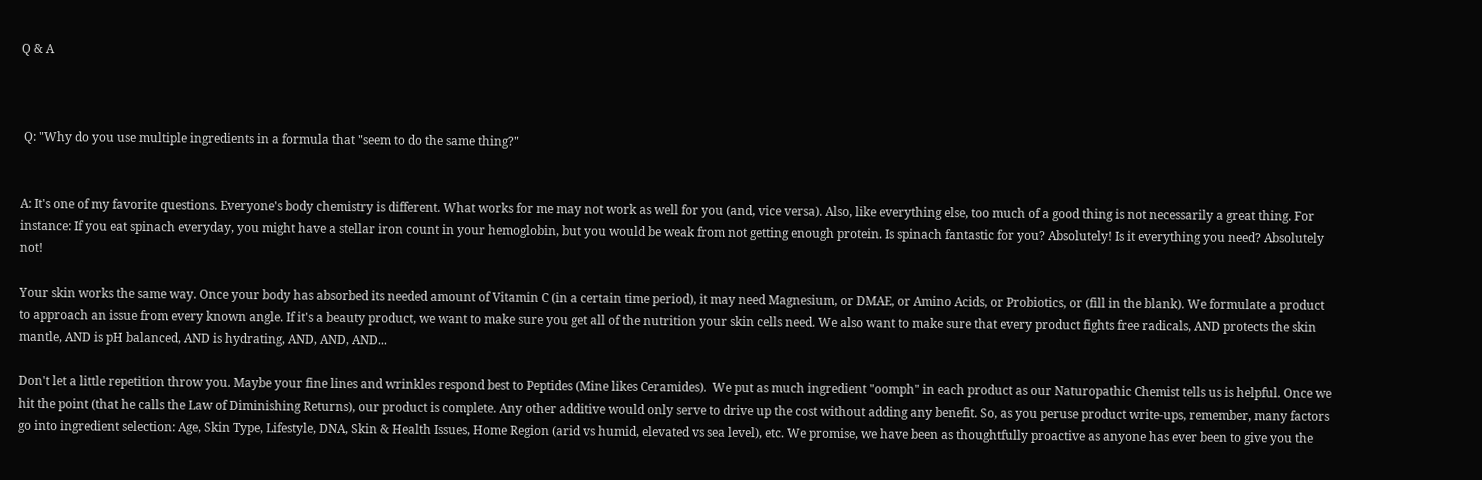Q & A



 Q: "Why do you use multiple ingredients in a formula that "seem to do the same thing?"


A: It's one of my favorite questions. Everyone's body chemistry is different. What works for me may not work as well for you (and, vice versa). Also, like everything else, too much of a good thing is not necessarily a great thing. For instance: If you eat spinach everyday, you might have a stellar iron count in your hemoglobin, but you would be weak from not getting enough protein. Is spinach fantastic for you? Absolutely! Is it everything you need? Absolutely not!

Your skin works the same way. Once your body has absorbed its needed amount of Vitamin C (in a certain time period), it may need Magnesium, or DMAE, or Amino Acids, or Probiotics, or (fill in the blank). We formulate a product to approach an issue from every known angle. If it's a beauty product, we want to make sure you get all of the nutrition your skin cells need. We also want to make sure that every product fights free radicals, AND protects the skin mantle, AND is pH balanced, AND is hydrating, AND, AND, AND...

Don't let a little repetition throw you. Maybe your fine lines and wrinkles respond best to Peptides (Mine likes Ceramides).  We put as much ingredient "oomph" in each product as our Naturopathic Chemist tells us is helpful. Once we hit the point (that he calls the Law of Diminishing Returns), our product is complete. Any other additive would only serve to drive up the cost without adding any benefit. So, as you peruse product write-ups, remember, many factors go into ingredient selection: Age, Skin Type, Lifestyle, DNA, Skin & Health Issues, Home Region (arid vs humid, elevated vs sea level), etc. We promise, we have been as thoughtfully proactive as anyone has ever been to give you the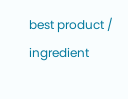best product / ingredient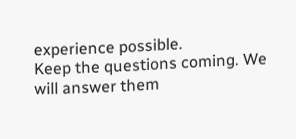experience possible.
Keep the questions coming. We will answer them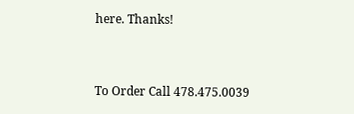here. Thanks!


To Order Call 478.475.0039